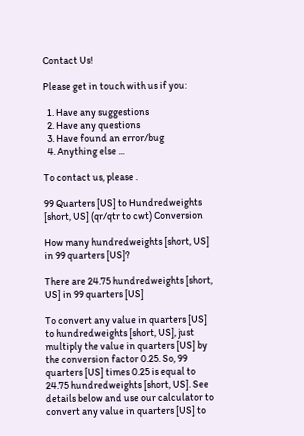Contact Us!

Please get in touch with us if you:

  1. Have any suggestions
  2. Have any questions
  3. Have found an error/bug
  4. Anything else ...

To contact us, please .

99 Quarters [US] to Hundredweights [short, US] (qr/qtr to cwt) Conversion

How many hundredweights [short, US] in 99 quarters [US]?

There are 24.75 hundredweights [short, US] in 99 quarters [US]

To convert any value in quarters [US] to hundredweights [short, US], just multiply the value in quarters [US] by the conversion factor 0.25. So, 99 quarters [US] times 0.25 is equal to 24.75 hundredweights [short, US]. See details below and use our calculator to convert any value in quarters [US] to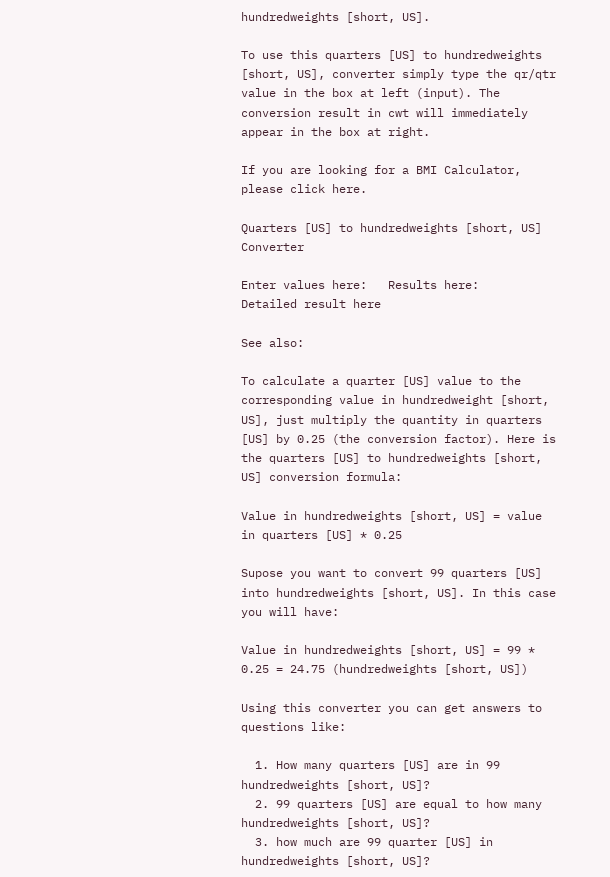hundredweights [short, US].

To use this quarters [US] to hundredweights [short, US], converter simply type the qr/qtr value in the box at left (input). The conversion result in cwt will immediately appear in the box at right.

If you are looking for a BMI Calculator, please click here.

Quarters [US] to hundredweights [short, US] Converter

Enter values here:   Results here:
Detailed result here

See also:

To calculate a quarter [US] value to the corresponding value in hundredweight [short, US], just multiply the quantity in quarters [US] by 0.25 (the conversion factor). Here is the quarters [US] to hundredweights [short, US] conversion formula:

Value in hundredweights [short, US] = value in quarters [US] * 0.25

Supose you want to convert 99 quarters [US] into hundredweights [short, US]. In this case you will have:

Value in hundredweights [short, US] = 99 * 0.25 = 24.75 (hundredweights [short, US])

Using this converter you can get answers to questions like:

  1. How many quarters [US] are in 99 hundredweights [short, US]?
  2. 99 quarters [US] are equal to how many hundredweights [short, US]?
  3. how much are 99 quarter [US] in hundredweights [short, US]?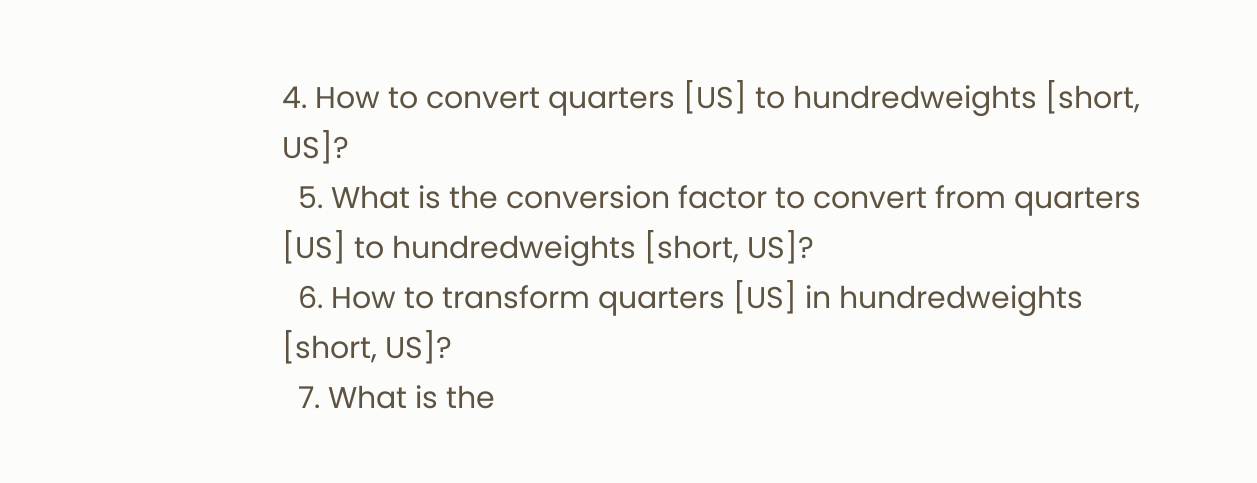4. How to convert quarters [US] to hundredweights [short, US]?
  5. What is the conversion factor to convert from quarters [US] to hundredweights [short, US]?
  6. How to transform quarters [US] in hundredweights [short, US]?
  7. What is the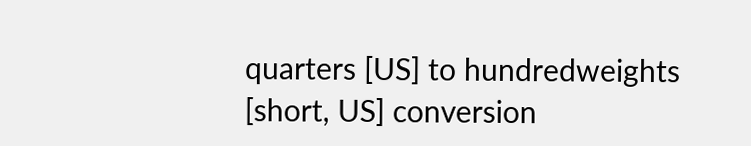quarters [US] to hundredweights [short, US] conversion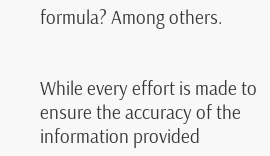formula? Among others.


While every effort is made to ensure the accuracy of the information provided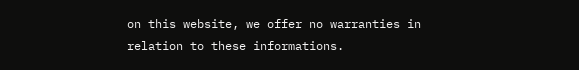on this website, we offer no warranties in relation to these informations.